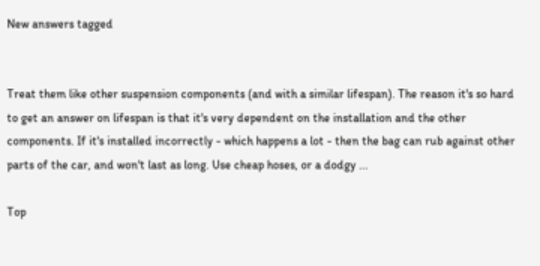New answers tagged


Treat them like other suspension components (and with a similar lifespan). The reason it's so hard to get an answer on lifespan is that it's very dependent on the installation and the other components. If it's installed incorrectly - which happens a lot - then the bag can rub against other parts of the car, and won't last as long. Use cheap hoses, or a dodgy ...

Top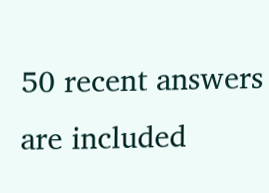50 recent answers are included